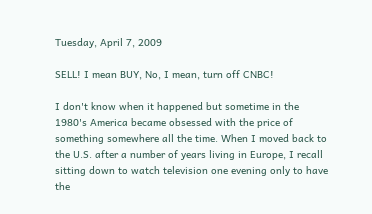Tuesday, April 7, 2009

SELL! I mean BUY, No, I mean, turn off CNBC!

I don't know when it happened but sometime in the 1980's America became obsessed with the price of something somewhere all the time. When I moved back to the U.S. after a number of years living in Europe, I recall sitting down to watch television one evening only to have the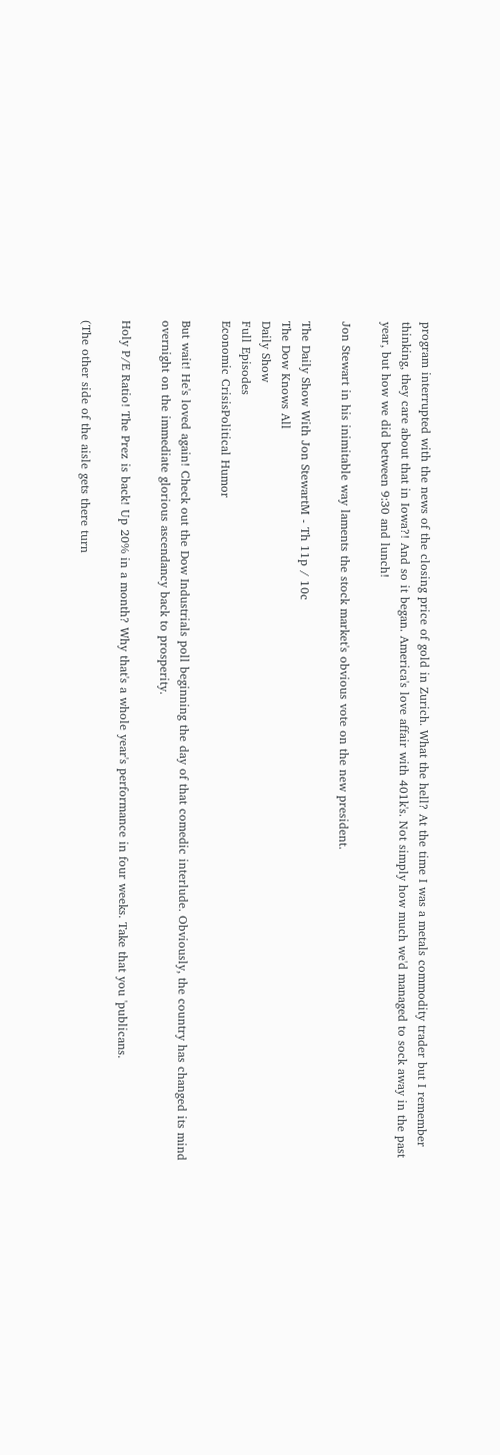program interrupted with the news of the closing price of gold in Zurich. What the hell? At the time I was a metals commodity trader but I remember thinking, they care about that in Iowa?! And so it began. America's love affair with 401k's. Not simply how much we'd managed to sock away in the past year, but how we did between 9:30 and lunch!

Jon Stewart in his inimitable way laments the stock market's obvious vote on the new president.

The Daily Show With Jon StewartM - Th 11p / 10c
The Dow Knows All
Daily Show
Full Episodes
Economic CrisisPolitical Humor

But wait! He's loved again! Check out the Dow Industrials poll beginning the day of that comedic interlude. Obviously, the country has changed its mind overnight on the immediate glorious ascendancy back to prosperity.

Holy P/E Ratio! The Prez is back! Up 20% in a month? Why that's a whole year's performance in four weeks. Take that you 'publicans.

(The other side of the aisle gets there turn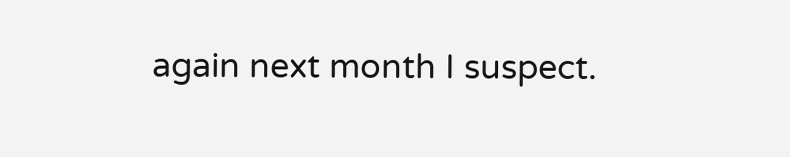again next month I suspect.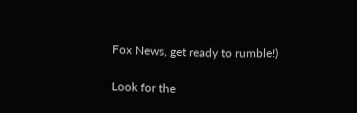Fox News, get ready to rumble!)

Look for the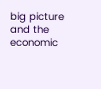big picture and the economic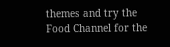themes and try the Food Channel for the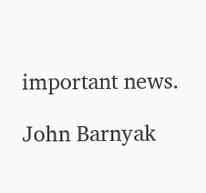important news.

John Barnyak